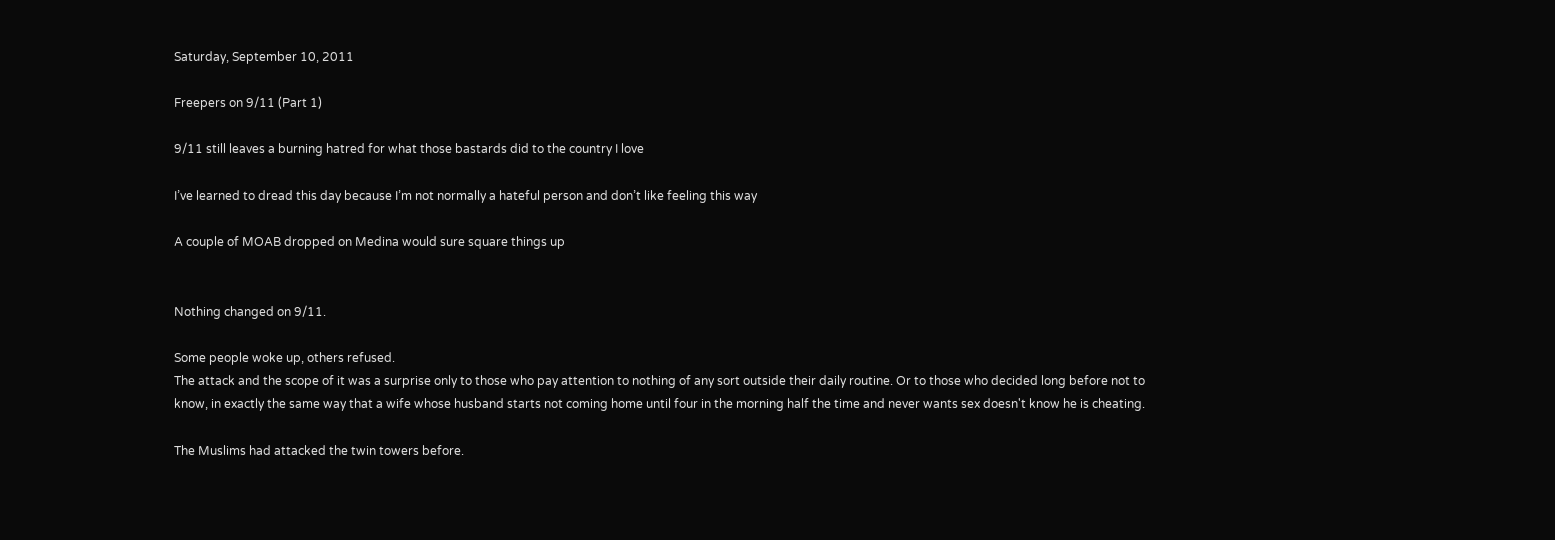Saturday, September 10, 2011

Freepers on 9/11 (Part 1)

9/11 still leaves a burning hatred for what those bastards did to the country I love

I’ve learned to dread this day because I’m not normally a hateful person and don’t like feeling this way

A couple of MOAB dropped on Medina would sure square things up


Nothing changed on 9/11.

Some people woke up, others refused.
The attack and the scope of it was a surprise only to those who pay attention to nothing of any sort outside their daily routine. Or to those who decided long before not to know, in exactly the same way that a wife whose husband starts not coming home until four in the morning half the time and never wants sex doesn't know he is cheating.

The Muslims had attacked the twin towers before.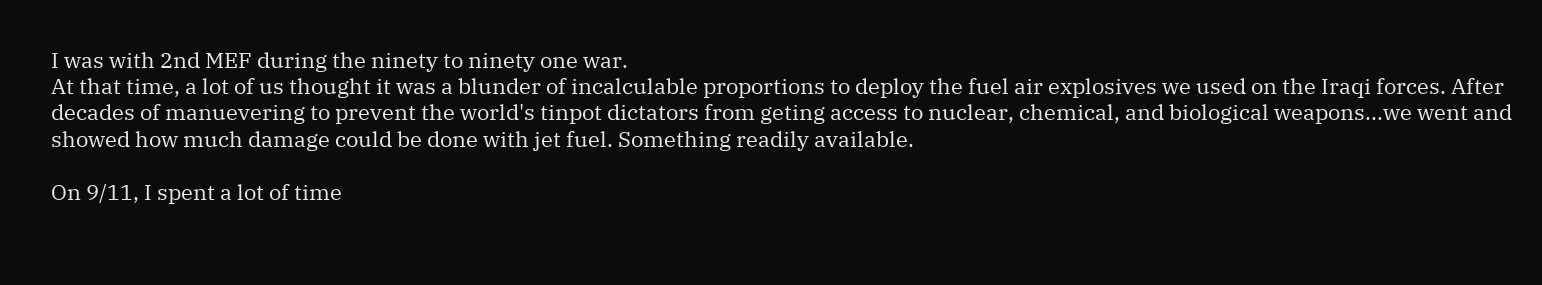I was with 2nd MEF during the ninety to ninety one war.
At that time, a lot of us thought it was a blunder of incalculable proportions to deploy the fuel air explosives we used on the Iraqi forces. After decades of manuevering to prevent the world's tinpot dictators from geting access to nuclear, chemical, and biological weapons...we went and showed how much damage could be done with jet fuel. Something readily available.

On 9/11, I spent a lot of time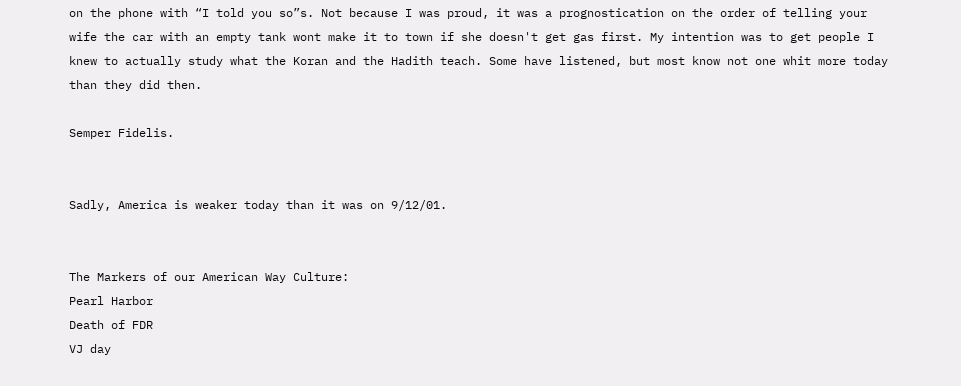on the phone with “I told you so”s. Not because I was proud, it was a prognostication on the order of telling your wife the car with an empty tank wont make it to town if she doesn't get gas first. My intention was to get people I knew to actually study what the Koran and the Hadith teach. Some have listened, but most know not one whit more today than they did then.

Semper Fidelis.


Sadly, America is weaker today than it was on 9/12/01.


The Markers of our American Way Culture:
Pearl Harbor
Death of FDR
VJ day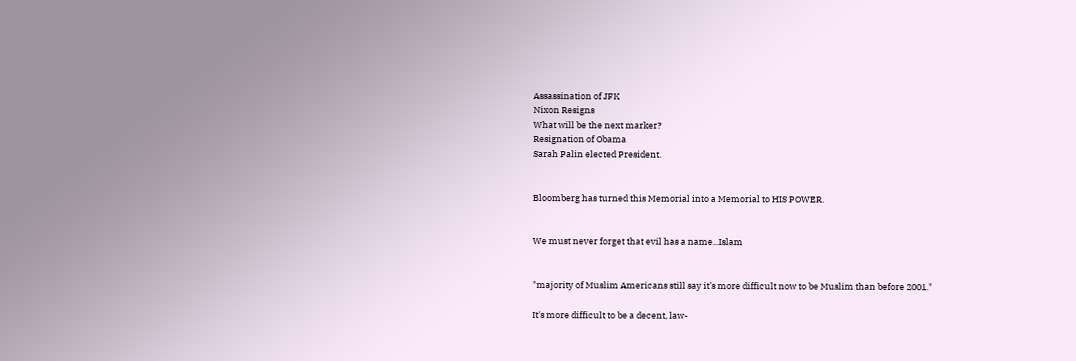Assassination of JFK
Nixon Resigns
What will be the next marker?
Resignation of Obama
Sarah Palin elected President.


Bloomberg has turned this Memorial into a Memorial to HIS POWER.


We must never forget that evil has a name...Islam


"majority of Muslim Americans still say it’s more difficult now to be Muslim than before 2001."

It's more difficult to be a decent, law-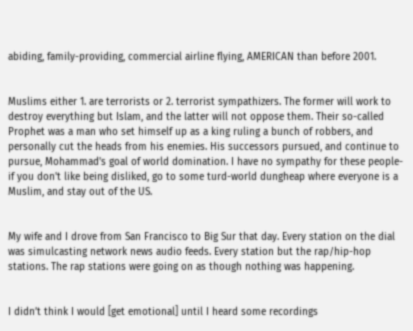abiding, family-providing, commercial airline flying, AMERICAN than before 2001.


Muslims either 1. are terrorists or 2. terrorist sympathizers. The former will work to destroy everything but Islam, and the latter will not oppose them. Their so-called Prophet was a man who set himself up as a king ruling a bunch of robbers, and personally cut the heads from his enemies. His successors pursued, and continue to pursue, Mohammad's goal of world domination. I have no sympathy for these people- if you don't like being disliked, go to some turd-world dungheap where everyone is a Muslim, and stay out of the US.


My wife and I drove from San Francisco to Big Sur that day. Every station on the dial was simulcasting network news audio feeds. Every station but the rap/hip-hop stations. The rap stations were going on as though nothing was happening.


I didn’t think I would [get emotional] until I heard some recordings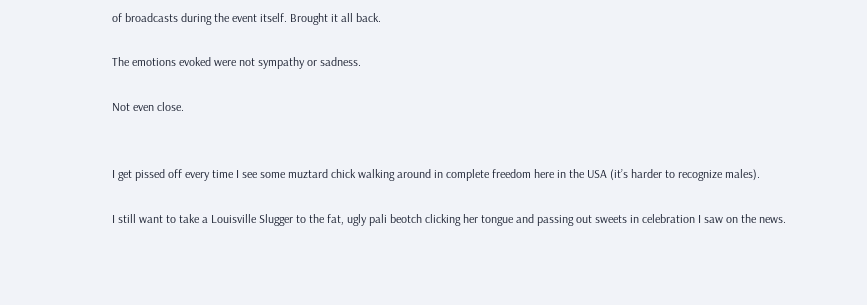of broadcasts during the event itself. Brought it all back.

The emotions evoked were not sympathy or sadness.

Not even close.


I get pissed off every time I see some muztard chick walking around in complete freedom here in the USA (it’s harder to recognize males).

I still want to take a Louisville Slugger to the fat, ugly pali beotch clicking her tongue and passing out sweets in celebration I saw on the news.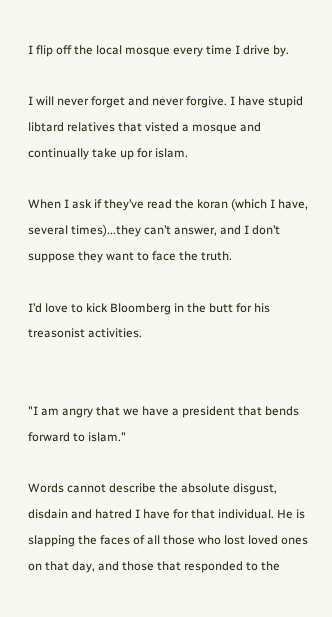I flip off the local mosque every time I drive by.

I will never forget and never forgive. I have stupid libtard relatives that visted a mosque and continually take up for islam.

When I ask if they’ve read the koran (which I have, several times)...they can’t answer, and I don’t suppose they want to face the truth.

I’d love to kick Bloomberg in the butt for his treasonist activities.


"I am angry that we have a president that bends forward to islam."

Words cannot describe the absolute disgust, disdain and hatred I have for that individual. He is slapping the faces of all those who lost loved ones on that day, and those that responded to the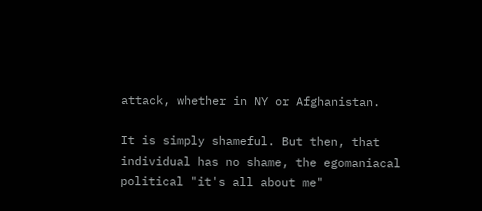attack, whether in NY or Afghanistan.

It is simply shameful. But then, that individual has no shame, the egomaniacal political "it's all about me"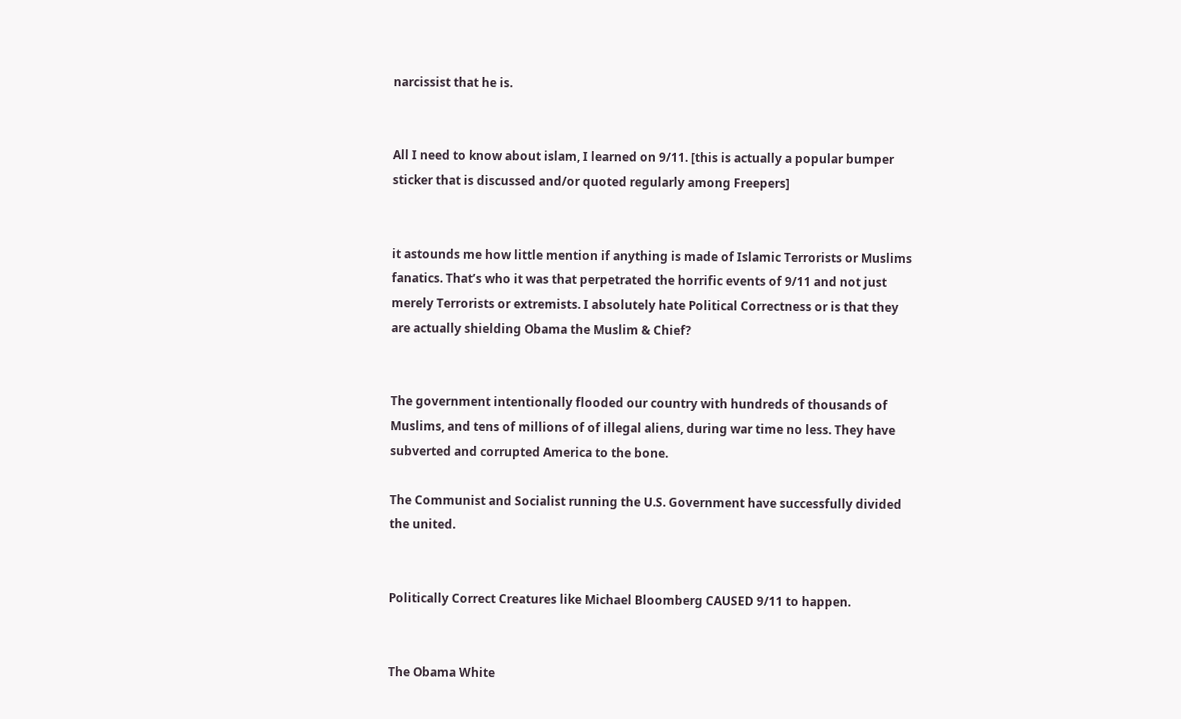narcissist that he is.


All I need to know about islam, I learned on 9/11. [this is actually a popular bumper sticker that is discussed and/or quoted regularly among Freepers]


it astounds me how little mention if anything is made of Islamic Terrorists or Muslims fanatics. That’s who it was that perpetrated the horrific events of 9/11 and not just merely Terrorists or extremists. I absolutely hate Political Correctness or is that they are actually shielding Obama the Muslim & Chief?


The government intentionally flooded our country with hundreds of thousands of Muslims, and tens of millions of of illegal aliens, during war time no less. They have subverted and corrupted America to the bone.

The Communist and Socialist running the U.S. Government have successfully divided the united.


Politically Correct Creatures like Michael Bloomberg CAUSED 9/11 to happen.


The Obama White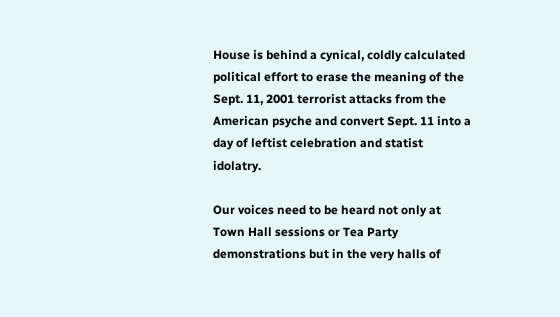House is behind a cynical, coldly calculated political effort to erase the meaning of the Sept. 11, 2001 terrorist attacks from the American psyche and convert Sept. 11 into a day of leftist celebration and statist idolatry.

Our voices need to be heard not only at Town Hall sessions or Tea Party demonstrations but in the very halls of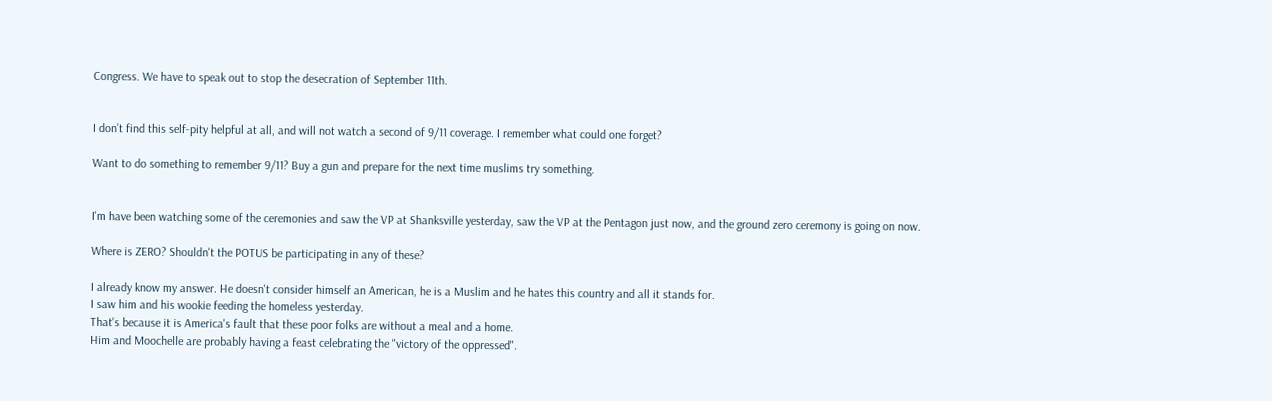Congress. We have to speak out to stop the desecration of September 11th.


I don’t find this self-pity helpful at all, and will not watch a second of 9/11 coverage. I remember what could one forget?

Want to do something to remember 9/11? Buy a gun and prepare for the next time muslims try something.


I'm have been watching some of the ceremonies and saw the VP at Shanksville yesterday, saw the VP at the Pentagon just now, and the ground zero ceremony is going on now.

Where is ZERO? Shouldn't the POTUS be participating in any of these?

I already know my answer. He doesn't consider himself an American, he is a Muslim and he hates this country and all it stands for.
I saw him and his wookie feeding the homeless yesterday.
That's because it is America's fault that these poor folks are without a meal and a home.
Him and Moochelle are probably having a feast celebrating the "victory of the oppressed".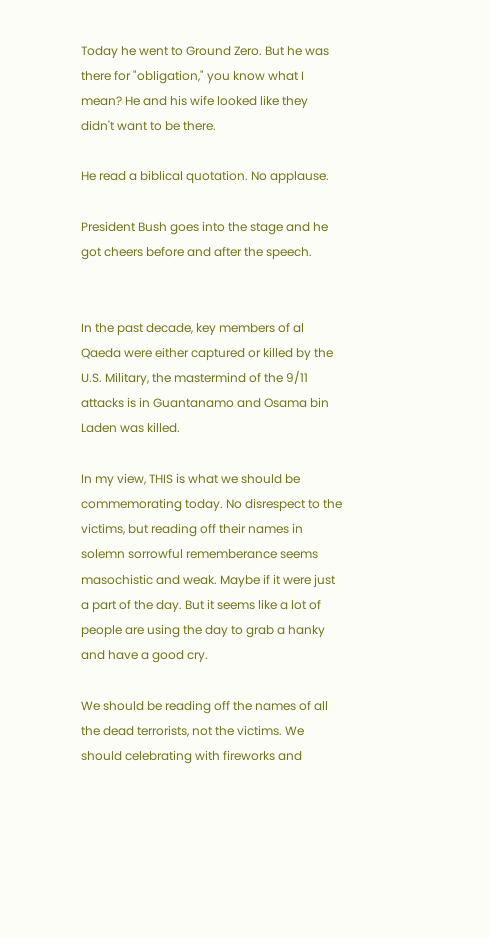Today he went to Ground Zero. But he was there for "obligation," you know what I mean? He and his wife looked like they didn't want to be there.

He read a biblical quotation. No applause.

President Bush goes into the stage and he got cheers before and after the speech.


In the past decade, key members of al Qaeda were either captured or killed by the U.S. Military, the mastermind of the 9/11 attacks is in Guantanamo and Osama bin Laden was killed.

In my view, THIS is what we should be commemorating today. No disrespect to the victims, but reading off their names in solemn sorrowful rememberance seems masochistic and weak. Maybe if it were just a part of the day. But it seems like a lot of people are using the day to grab a hanky and have a good cry.

We should be reading off the names of all the dead terrorists, not the victims. We should celebrating with fireworks and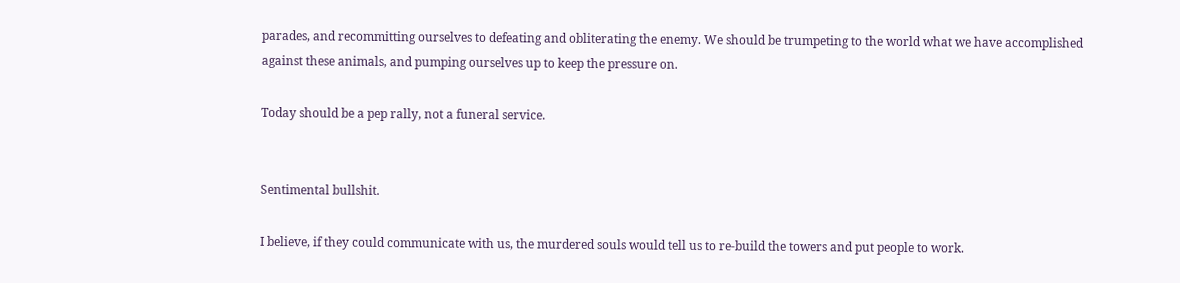parades, and recommitting ourselves to defeating and obliterating the enemy. We should be trumpeting to the world what we have accomplished against these animals, and pumping ourselves up to keep the pressure on.

Today should be a pep rally, not a funeral service.


Sentimental bullshit.

I believe, if they could communicate with us, the murdered souls would tell us to re-build the towers and put people to work.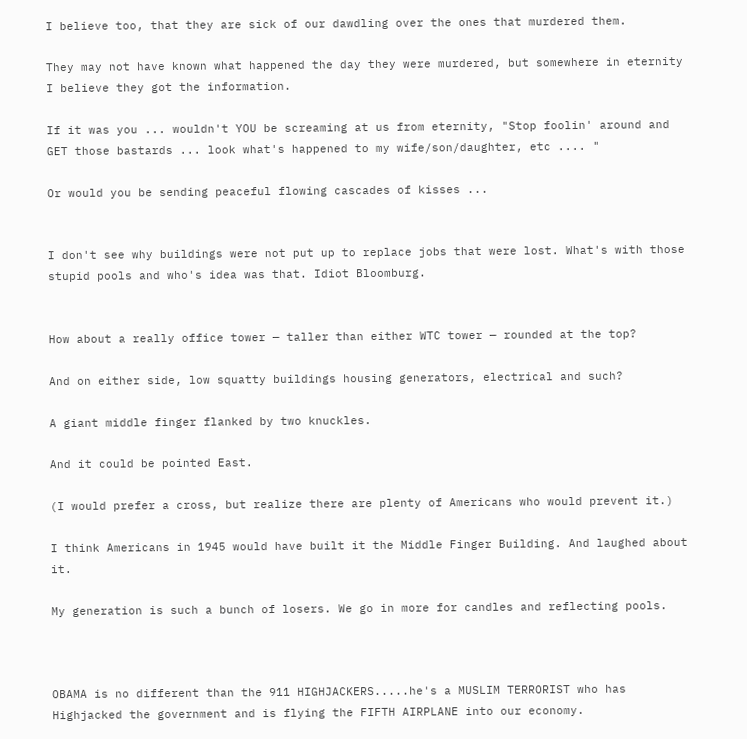I believe too, that they are sick of our dawdling over the ones that murdered them.

They may not have known what happened the day they were murdered, but somewhere in eternity I believe they got the information.

If it was you ... wouldn't YOU be screaming at us from eternity, "Stop foolin' around and GET those bastards ... look what's happened to my wife/son/daughter, etc .... "

Or would you be sending peaceful flowing cascades of kisses ...


I don't see why buildings were not put up to replace jobs that were lost. What's with those stupid pools and who's idea was that. Idiot Bloomburg.


How about a really office tower — taller than either WTC tower — rounded at the top?

And on either side, low squatty buildings housing generators, electrical and such?

A giant middle finger flanked by two knuckles.

And it could be pointed East.

(I would prefer a cross, but realize there are plenty of Americans who would prevent it.)

I think Americans in 1945 would have built it the Middle Finger Building. And laughed about it.

My generation is such a bunch of losers. We go in more for candles and reflecting pools.



OBAMA is no different than the 911 HIGHJACKERS.....he's a MUSLIM TERRORIST who has Highjacked the government and is flying the FIFTH AIRPLANE into our economy.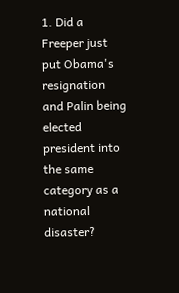1. Did a Freeper just put Obama's resignation and Palin being elected president into the same category as a national disaster?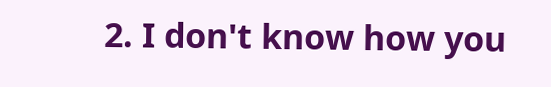2. I don't know how you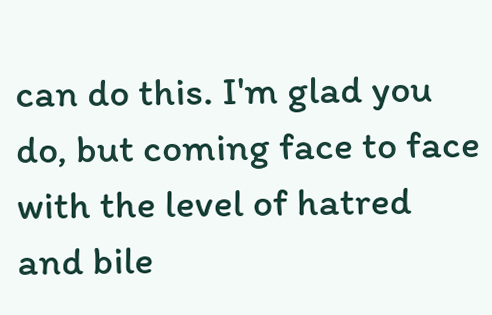can do this. I'm glad you do, but coming face to face with the level of hatred and bile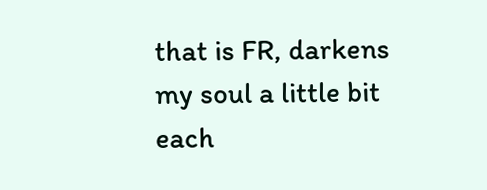that is FR, darkens my soul a little bit each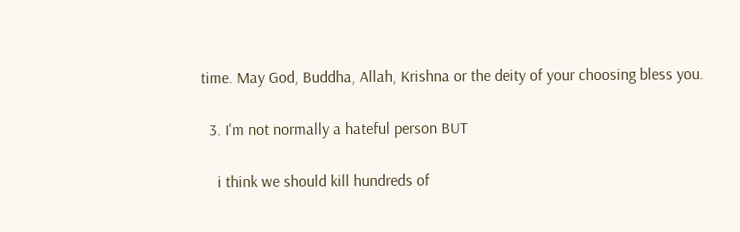time. May God, Buddha, Allah, Krishna or the deity of your choosing bless you.

  3. I'm not normally a hateful person BUT

    i think we should kill hundreds of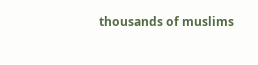thousands of muslims